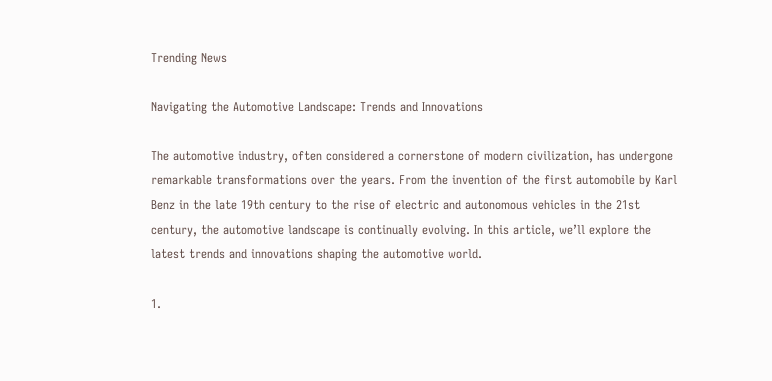Trending News

Navigating the Automotive Landscape: Trends and Innovations

The automotive industry, often considered a cornerstone of modern civilization, has undergone remarkable transformations over the years. From the invention of the first automobile by Karl Benz in the late 19th century to the rise of electric and autonomous vehicles in the 21st century, the automotive landscape is continually evolving. In this article, we’ll explore the latest trends and innovations shaping the automotive world.

1.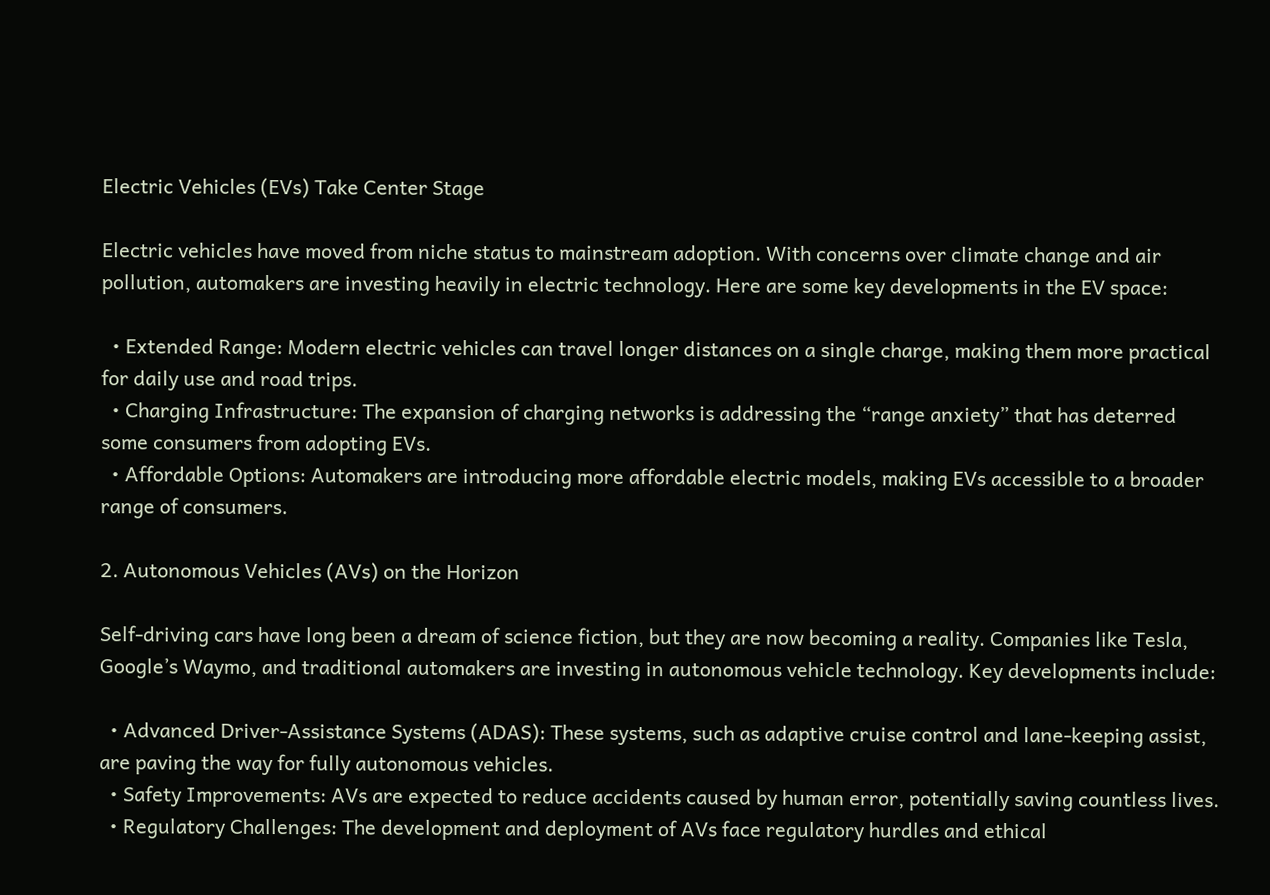Electric Vehicles (EVs) Take Center Stage

Electric vehicles have moved from niche status to mainstream adoption. With concerns over climate change and air pollution, automakers are investing heavily in electric technology. Here are some key developments in the EV space:

  • Extended Range: Modern electric vehicles can travel longer distances on a single charge, making them more practical for daily use and road trips.
  • Charging Infrastructure: The expansion of charging networks is addressing the “range anxiety” that has deterred some consumers from adopting EVs.
  • Affordable Options: Automakers are introducing more affordable electric models, making EVs accessible to a broader range of consumers.

2. Autonomous Vehicles (AVs) on the Horizon

Self-driving cars have long been a dream of science fiction, but they are now becoming a reality. Companies like Tesla, Google’s Waymo, and traditional automakers are investing in autonomous vehicle technology. Key developments include:

  • Advanced Driver-Assistance Systems (ADAS): These systems, such as adaptive cruise control and lane-keeping assist, are paving the way for fully autonomous vehicles.
  • Safety Improvements: AVs are expected to reduce accidents caused by human error, potentially saving countless lives.
  • Regulatory Challenges: The development and deployment of AVs face regulatory hurdles and ethical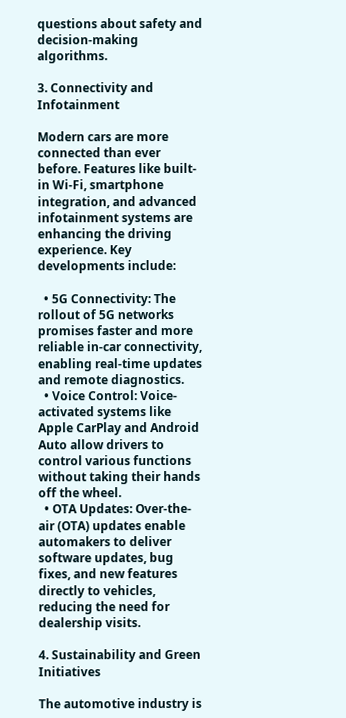questions about safety and decision-making algorithms.

3. Connectivity and Infotainment

Modern cars are more connected than ever before. Features like built-in Wi-Fi, smartphone integration, and advanced infotainment systems are enhancing the driving experience. Key developments include:

  • 5G Connectivity: The rollout of 5G networks promises faster and more reliable in-car connectivity, enabling real-time updates and remote diagnostics.
  • Voice Control: Voice-activated systems like Apple CarPlay and Android Auto allow drivers to control various functions without taking their hands off the wheel.
  • OTA Updates: Over-the-air (OTA) updates enable automakers to deliver software updates, bug fixes, and new features directly to vehicles, reducing the need for dealership visits.

4. Sustainability and Green Initiatives

The automotive industry is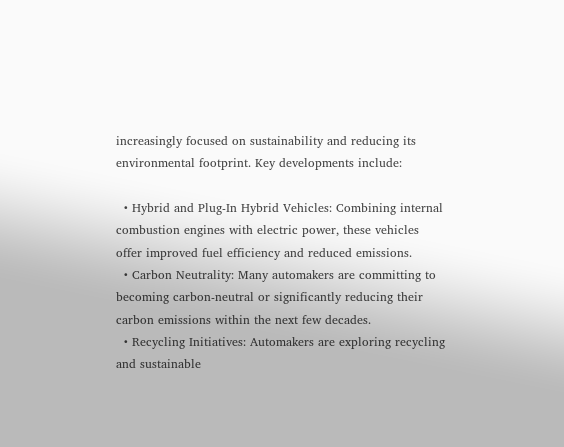increasingly focused on sustainability and reducing its environmental footprint. Key developments include:

  • Hybrid and Plug-In Hybrid Vehicles: Combining internal combustion engines with electric power, these vehicles offer improved fuel efficiency and reduced emissions.
  • Carbon Neutrality: Many automakers are committing to becoming carbon-neutral or significantly reducing their carbon emissions within the next few decades.
  • Recycling Initiatives: Automakers are exploring recycling and sustainable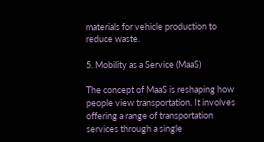materials for vehicle production to reduce waste.

5. Mobility as a Service (MaaS)

The concept of MaaS is reshaping how people view transportation. It involves offering a range of transportation services through a single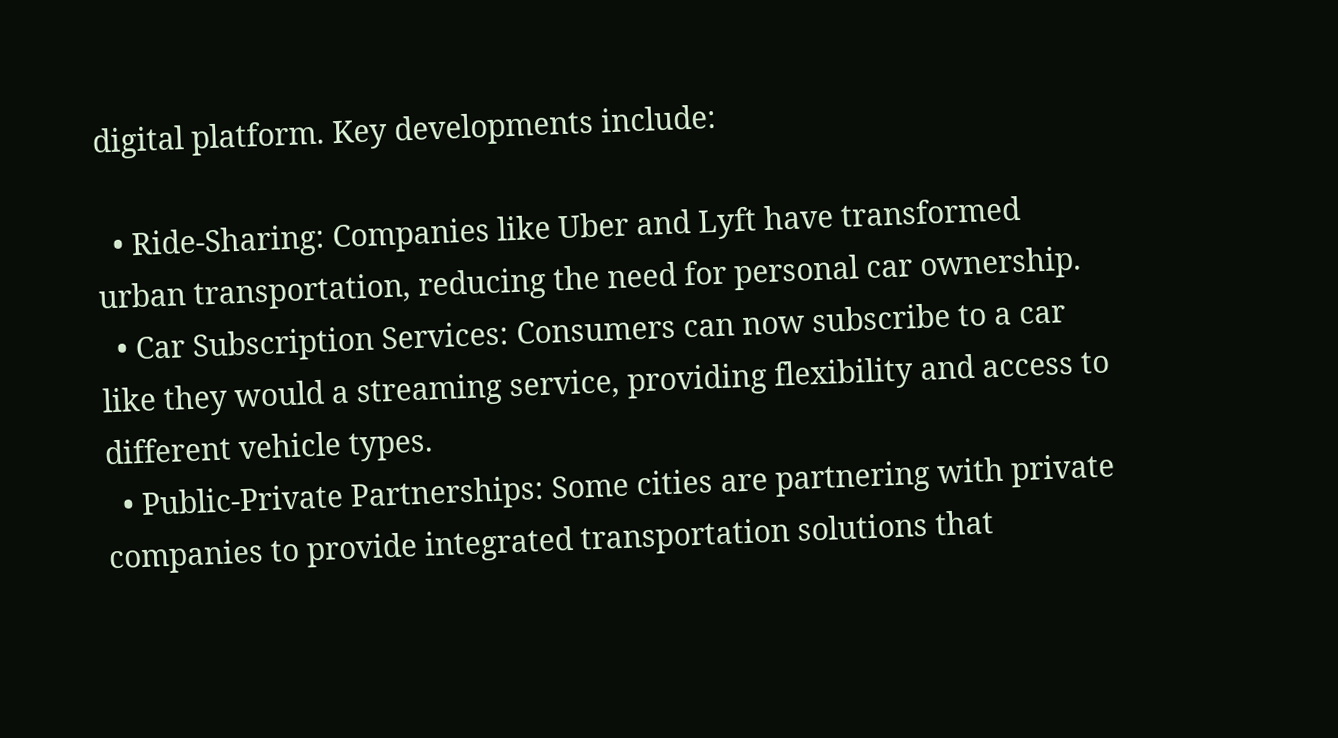digital platform. Key developments include:

  • Ride-Sharing: Companies like Uber and Lyft have transformed urban transportation, reducing the need for personal car ownership.
  • Car Subscription Services: Consumers can now subscribe to a car like they would a streaming service, providing flexibility and access to different vehicle types.
  • Public-Private Partnerships: Some cities are partnering with private companies to provide integrated transportation solutions that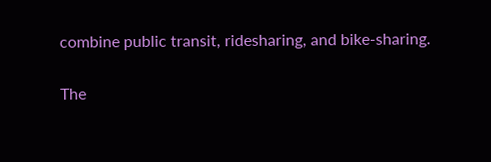combine public transit, ridesharing, and bike-sharing.


The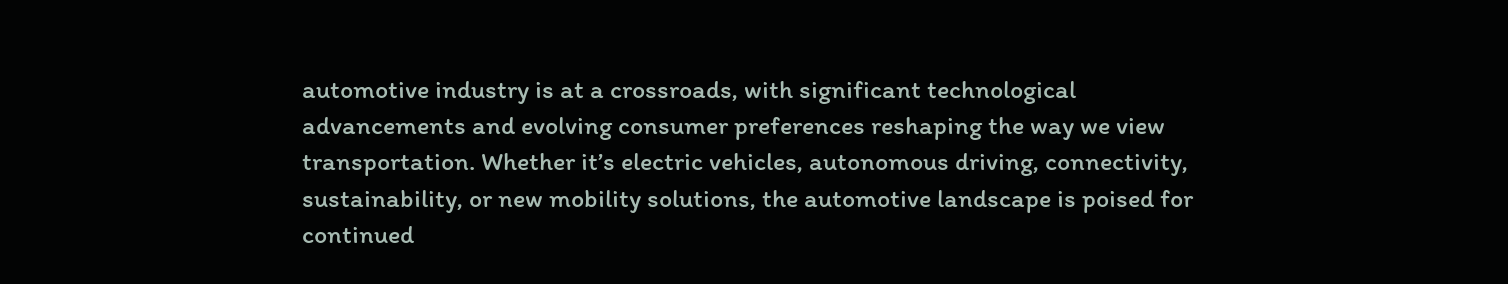automotive industry is at a crossroads, with significant technological advancements and evolving consumer preferences reshaping the way we view transportation. Whether it’s electric vehicles, autonomous driving, connectivity, sustainability, or new mobility solutions, the automotive landscape is poised for continued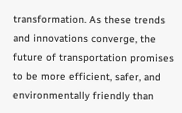transformation. As these trends and innovations converge, the future of transportation promises to be more efficient, safer, and environmentally friendly than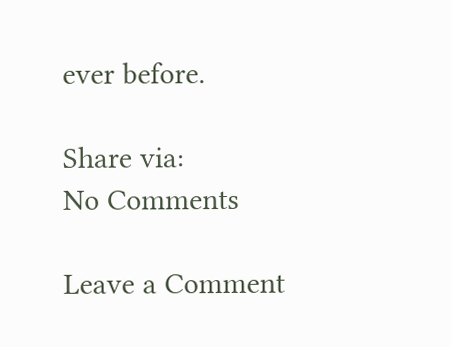ever before.

Share via:
No Comments

Leave a Comment